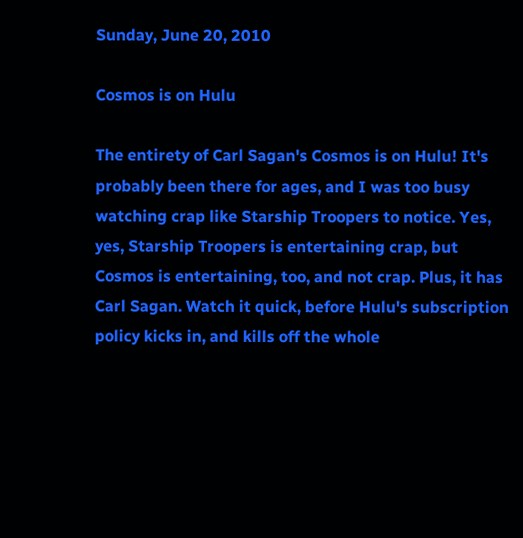Sunday, June 20, 2010

Cosmos is on Hulu

The entirety of Carl Sagan's Cosmos is on Hulu! It's probably been there for ages, and I was too busy watching crap like Starship Troopers to notice. Yes, yes, Starship Troopers is entertaining crap, but Cosmos is entertaining, too, and not crap. Plus, it has Carl Sagan. Watch it quick, before Hulu's subscription policy kicks in, and kills off the whole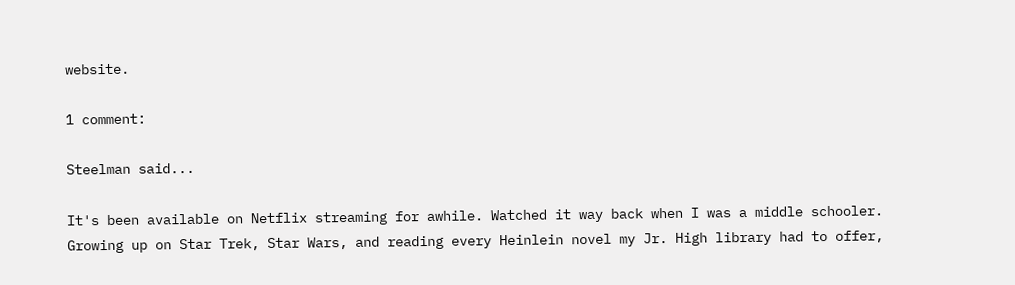website.

1 comment:

Steelman said...

It's been available on Netflix streaming for awhile. Watched it way back when I was a middle schooler. Growing up on Star Trek, Star Wars, and reading every Heinlein novel my Jr. High library had to offer,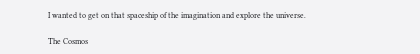I wanted to get on that spaceship of the imagination and explore the universe.

The Cosmos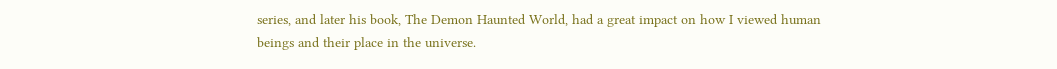series, and later his book, The Demon Haunted World, had a great impact on how I viewed human beings and their place in the universe.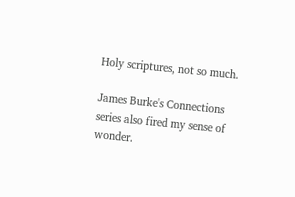Holy scriptures, not so much.

James Burke's Connections series also fired my sense of wonder.